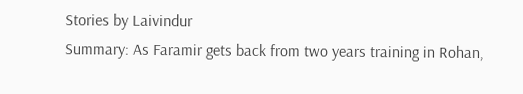Stories by Laivindur
Summary: As Faramir gets back from two years training in Rohan,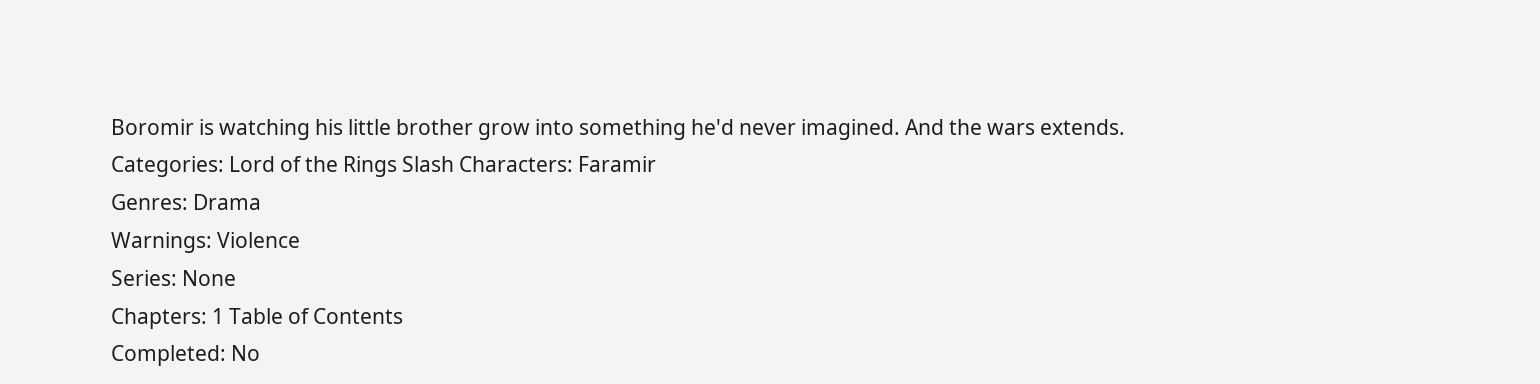Boromir is watching his little brother grow into something he'd never imagined. And the wars extends.
Categories: Lord of the Rings Slash Characters: Faramir
Genres: Drama
Warnings: Violence
Series: None
Chapters: 1 Table of Contents
Completed: No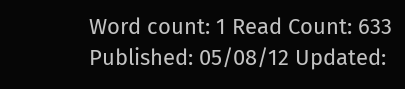Word count: 1 Read Count: 633
Published: 05/08/12 Updated: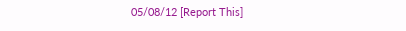05/08/12 [Report This]